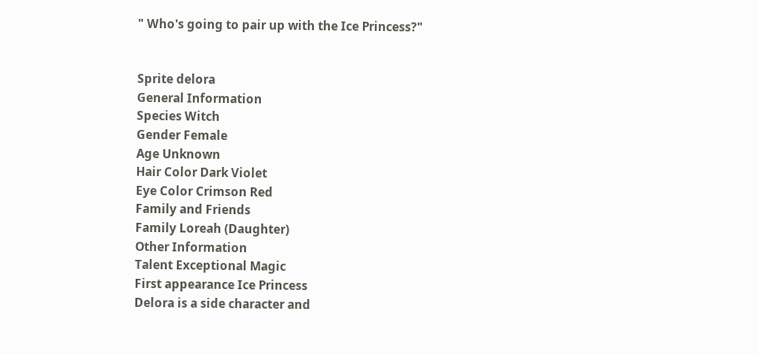" Who's going to pair up with the Ice Princess?"


Sprite delora
General Information
Species Witch
Gender Female
Age Unknown
Hair Color Dark Violet
Eye Color Crimson Red
Family and Friends
Family Loreah (Daughter)
Other Information
Talent Exceptional Magic
First appearance Ice Princess
Delora is a side character and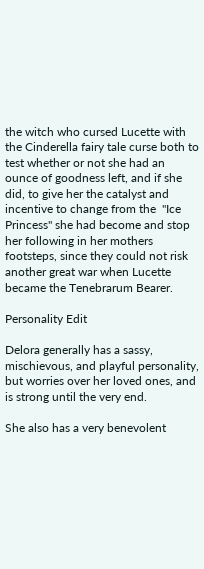the witch who cursed Lucette with the Cinderella fairy tale curse both to test whether or not she had an ounce of goodness left, and if she did, to give her the catalyst and incentive to change from the  "Ice Princess" she had become and stop her following in her mothers footsteps, since they could not risk another great war when Lucette became the Tenebrarum Bearer.

Personality Edit

Delora generally has a sassy, mischievous, and playful personality, but worries over her loved ones, and is strong until the very end.

She also has a very benevolent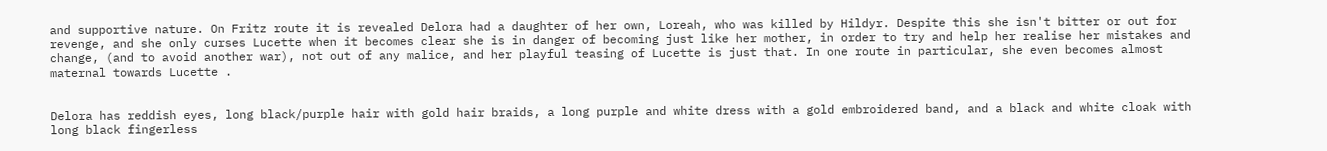and supportive nature. On Fritz route it is revealed Delora had a daughter of her own, Loreah, who was killed by Hildyr. Despite this she isn't bitter or out for revenge, and she only curses Lucette when it becomes clear she is in danger of becoming just like her mother, in order to try and help her realise her mistakes and change, (and to avoid another war), not out of any malice, and her playful teasing of Lucette is just that. In one route in particular, she even becomes almost maternal towards Lucette .


Delora has reddish eyes, long black/purple hair with gold hair braids, a long purple and white dress with a gold embroidered band, and a black and white cloak with long black fingerless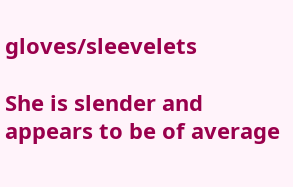gloves/sleevelets

She is slender and appears to be of average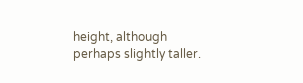height, although perhaps slightly taller.